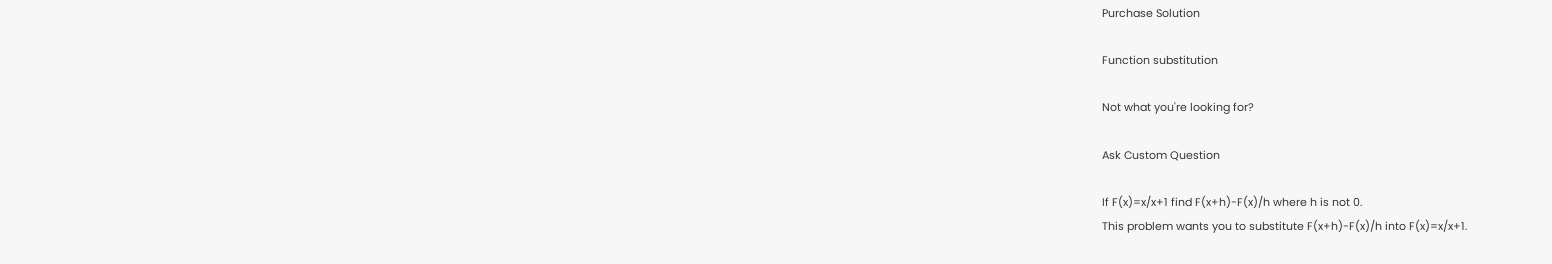Purchase Solution

Function substitution

Not what you're looking for?

Ask Custom Question

If F(x)=x/x+1 find F(x+h)-F(x)/h where h is not 0.
This problem wants you to substitute F(x+h)-F(x)/h into F(x)=x/x+1.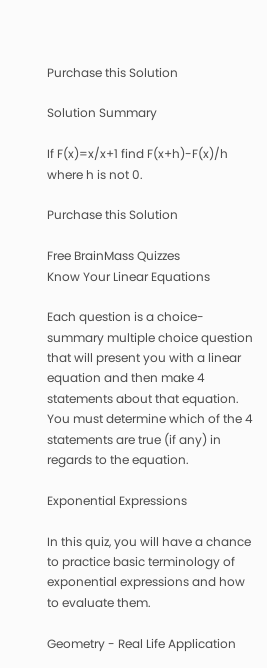Purchase this Solution

Solution Summary

If F(x)=x/x+1 find F(x+h)-F(x)/h where h is not 0.

Purchase this Solution

Free BrainMass Quizzes
Know Your Linear Equations

Each question is a choice-summary multiple choice question that will present you with a linear equation and then make 4 statements about that equation. You must determine which of the 4 statements are true (if any) in regards to the equation.

Exponential Expressions

In this quiz, you will have a chance to practice basic terminology of exponential expressions and how to evaluate them.

Geometry - Real Life Application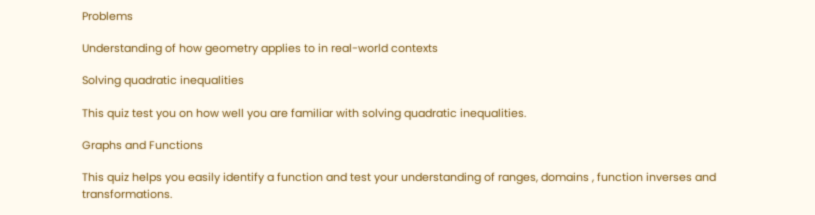Problems

Understanding of how geometry applies to in real-world contexts

Solving quadratic inequalities

This quiz test you on how well you are familiar with solving quadratic inequalities.

Graphs and Functions

This quiz helps you easily identify a function and test your understanding of ranges, domains , function inverses and transformations.